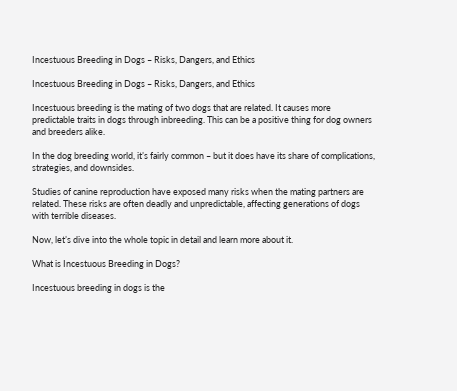Incestuous Breeding in Dogs – Risks, Dangers, and Ethics

Incestuous Breeding in Dogs – Risks, Dangers, and Ethics

Incestuous breeding is the mating of two dogs that are related. It causes more predictable traits in dogs through inbreeding. This can be a positive thing for dog owners and breeders alike.

In the dog breeding world, it’s fairly common – but it does have its share of complications, strategies, and downsides.

Studies of canine reproduction have exposed many risks when the mating partners are related. These risks are often deadly and unpredictable, affecting generations of dogs with terrible diseases.

Now, let’s dive into the whole topic in detail and learn more about it.

What is Incestuous Breeding in Dogs?

Incestuous breeding in dogs is the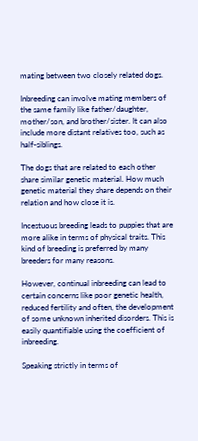mating between two closely related dogs.

Inbreeding can involve mating members of the same family like father/daughter, mother/son, and brother/sister. It can also include more distant relatives too, such as half-siblings.

The dogs that are related to each other share similar genetic material. How much genetic material they share depends on their relation and how close it is.

Incestuous breeding leads to puppies that are more alike in terms of physical traits. This kind of breeding is preferred by many breeders for many reasons.

However, continual inbreeding can lead to certain concerns like poor genetic health, reduced fertility and often, the development of some unknown inherited disorders. This is easily quantifiable using the coefficient of inbreeding.

Speaking strictly in terms of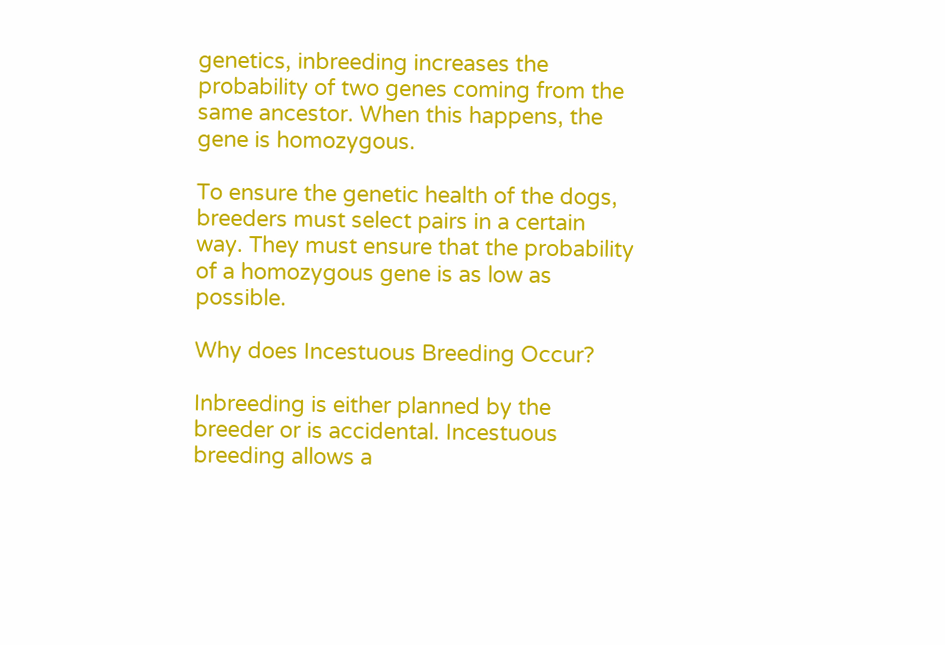genetics, inbreeding increases the probability of two genes coming from the same ancestor. When this happens, the gene is homozygous.

To ensure the genetic health of the dogs, breeders must select pairs in a certain way. They must ensure that the probability of a homozygous gene is as low as possible.

Why does Incestuous Breeding Occur?

Inbreeding is either planned by the breeder or is accidental. Incestuous breeding allows a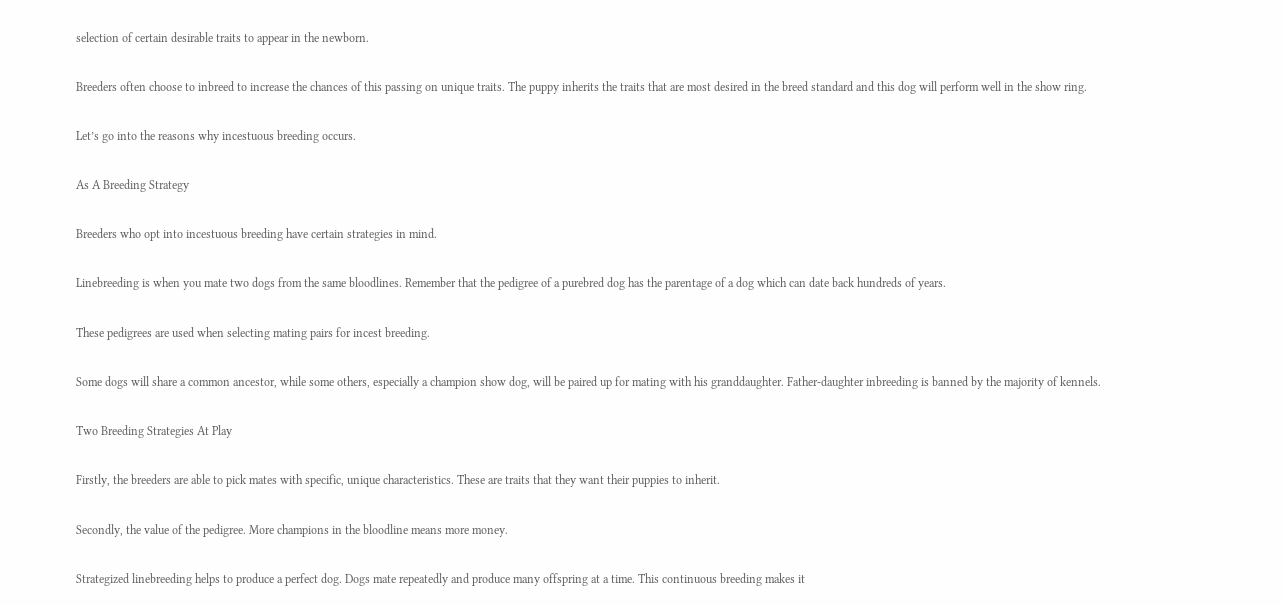selection of certain desirable traits to appear in the newborn.

Breeders often choose to inbreed to increase the chances of this passing on unique traits. The puppy inherits the traits that are most desired in the breed standard and this dog will perform well in the show ring.

Let’s go into the reasons why incestuous breeding occurs.

As A Breeding Strategy

Breeders who opt into incestuous breeding have certain strategies in mind.

Linebreeding is when you mate two dogs from the same bloodlines. Remember that the pedigree of a purebred dog has the parentage of a dog which can date back hundreds of years.

These pedigrees are used when selecting mating pairs for incest breeding.

Some dogs will share a common ancestor, while some others, especially a champion show dog, will be paired up for mating with his granddaughter. Father-daughter inbreeding is banned by the majority of kennels.

Two Breeding Strategies At Play

Firstly, the breeders are able to pick mates with specific, unique characteristics. These are traits that they want their puppies to inherit.

Secondly, the value of the pedigree. More champions in the bloodline means more money.

Strategized linebreeding helps to produce a perfect dog. Dogs mate repeatedly and produce many offspring at a time. This continuous breeding makes it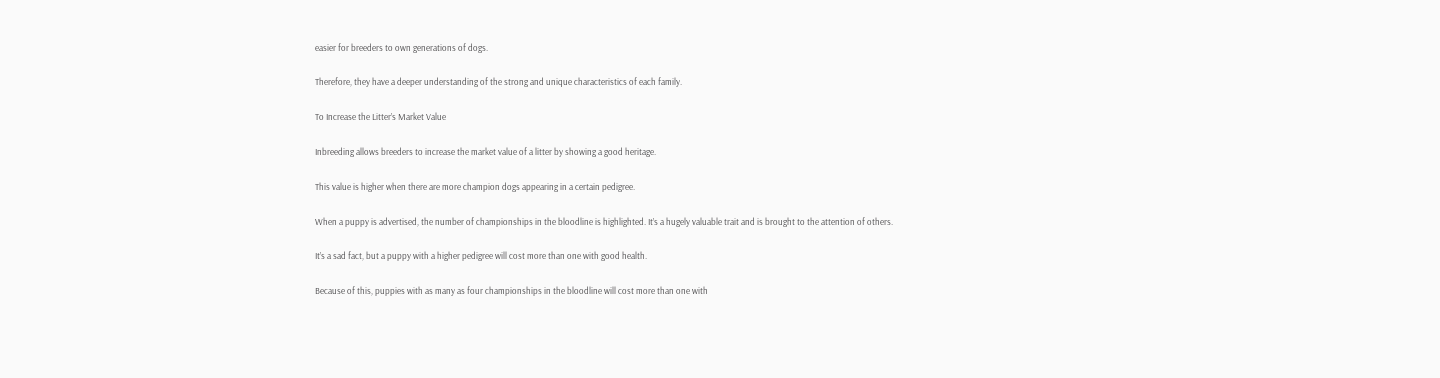easier for breeders to own generations of dogs.

Therefore, they have a deeper understanding of the strong and unique characteristics of each family.

To Increase the Litter’s Market Value

Inbreeding allows breeders to increase the market value of a litter by showing a good heritage.

This value is higher when there are more champion dogs appearing in a certain pedigree.

When a puppy is advertised, the number of championships in the bloodline is highlighted. It’s a hugely valuable trait and is brought to the attention of others.

It’s a sad fact, but a puppy with a higher pedigree will cost more than one with good health.

Because of this, puppies with as many as four championships in the bloodline will cost more than one with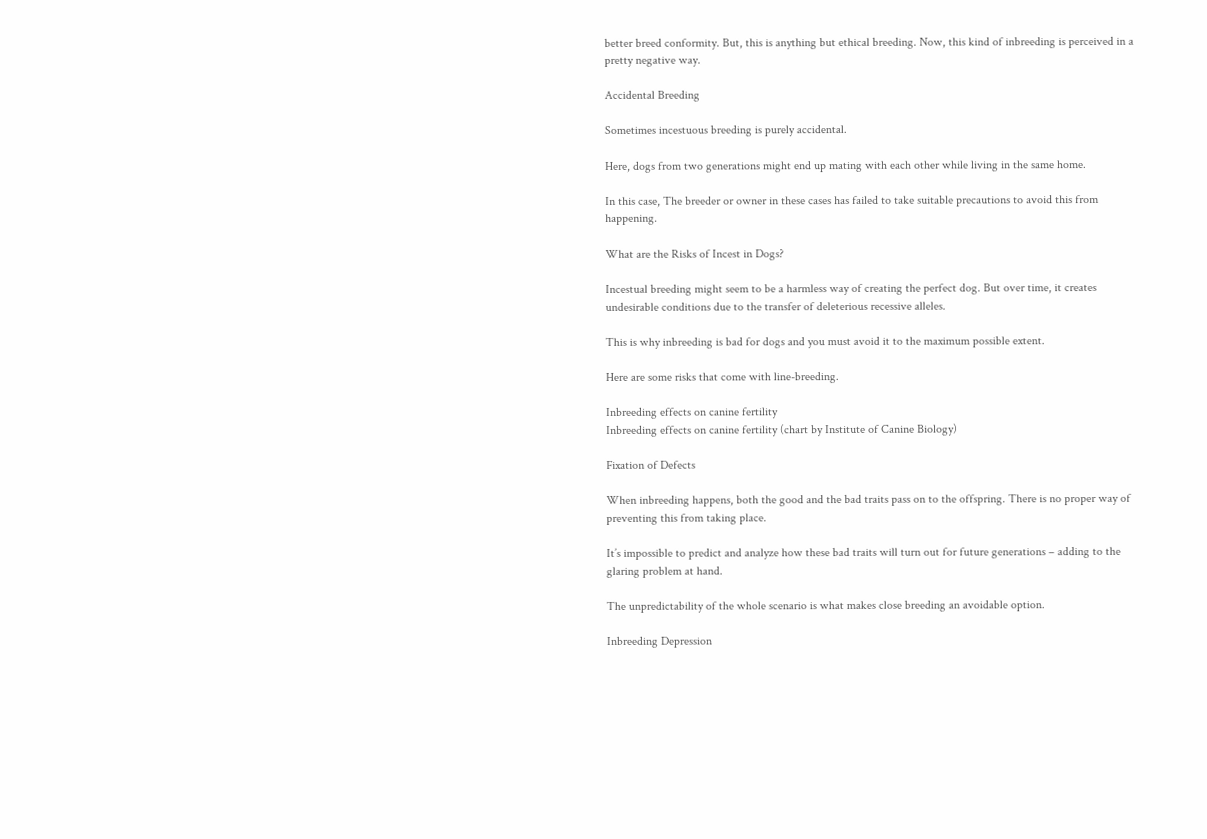better breed conformity. But, this is anything but ethical breeding. Now, this kind of inbreeding is perceived in a pretty negative way.

Accidental Breeding

Sometimes incestuous breeding is purely accidental.

Here, dogs from two generations might end up mating with each other while living in the same home.

In this case, The breeder or owner in these cases has failed to take suitable precautions to avoid this from happening.

What are the Risks of Incest in Dogs?

Incestual breeding might seem to be a harmless way of creating the perfect dog. But over time, it creates undesirable conditions due to the transfer of deleterious recessive alleles.

This is why inbreeding is bad for dogs and you must avoid it to the maximum possible extent.

Here are some risks that come with line-breeding.

Inbreeding effects on canine fertility
Inbreeding effects on canine fertility (chart by Institute of Canine Biology)

Fixation of Defects

When inbreeding happens, both the good and the bad traits pass on to the offspring. There is no proper way of preventing this from taking place.

It’s impossible to predict and analyze how these bad traits will turn out for future generations – adding to the glaring problem at hand.

The unpredictability of the whole scenario is what makes close breeding an avoidable option.

Inbreeding Depression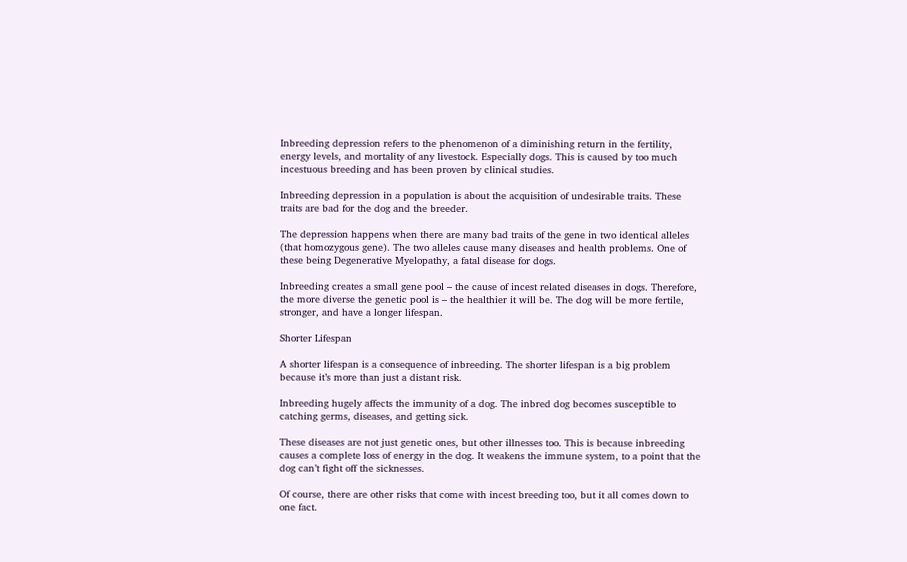Inbreeding depression refers to the phenomenon of a diminishing return in the fertility, energy levels, and mortality of any livestock. Especially dogs. This is caused by too much incestuous breeding and has been proven by clinical studies.

Inbreeding depression in a population is about the acquisition of undesirable traits. These traits are bad for the dog and the breeder.

The depression happens when there are many bad traits of the gene in two identical alleles (that homozygous gene). The two alleles cause many diseases and health problems. One of these being Degenerative Myelopathy, a fatal disease for dogs.

Inbreeding creates a small gene pool – the cause of incest related diseases in dogs. Therefore, the more diverse the genetic pool is – the healthier it will be. The dog will be more fertile, stronger, and have a longer lifespan.

Shorter Lifespan

A shorter lifespan is a consequence of inbreeding. The shorter lifespan is a big problem because it’s more than just a distant risk.

Inbreeding hugely affects the immunity of a dog. The inbred dog becomes susceptible to catching germs, diseases, and getting sick.

These diseases are not just genetic ones, but other illnesses too. This is because inbreeding causes a complete loss of energy in the dog. It weakens the immune system, to a point that the dog can’t fight off the sicknesses.

Of course, there are other risks that come with incest breeding too, but it all comes down to one fact.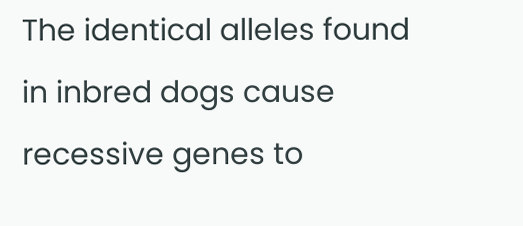The identical alleles found in inbred dogs cause recessive genes to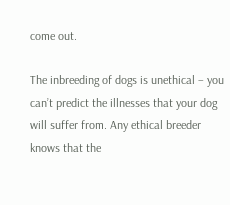come out.

The inbreeding of dogs is unethical – you can’t predict the illnesses that your dog will suffer from. Any ethical breeder knows that the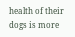health of their dogs is more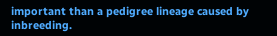important than a pedigree lineage caused by inbreeding.